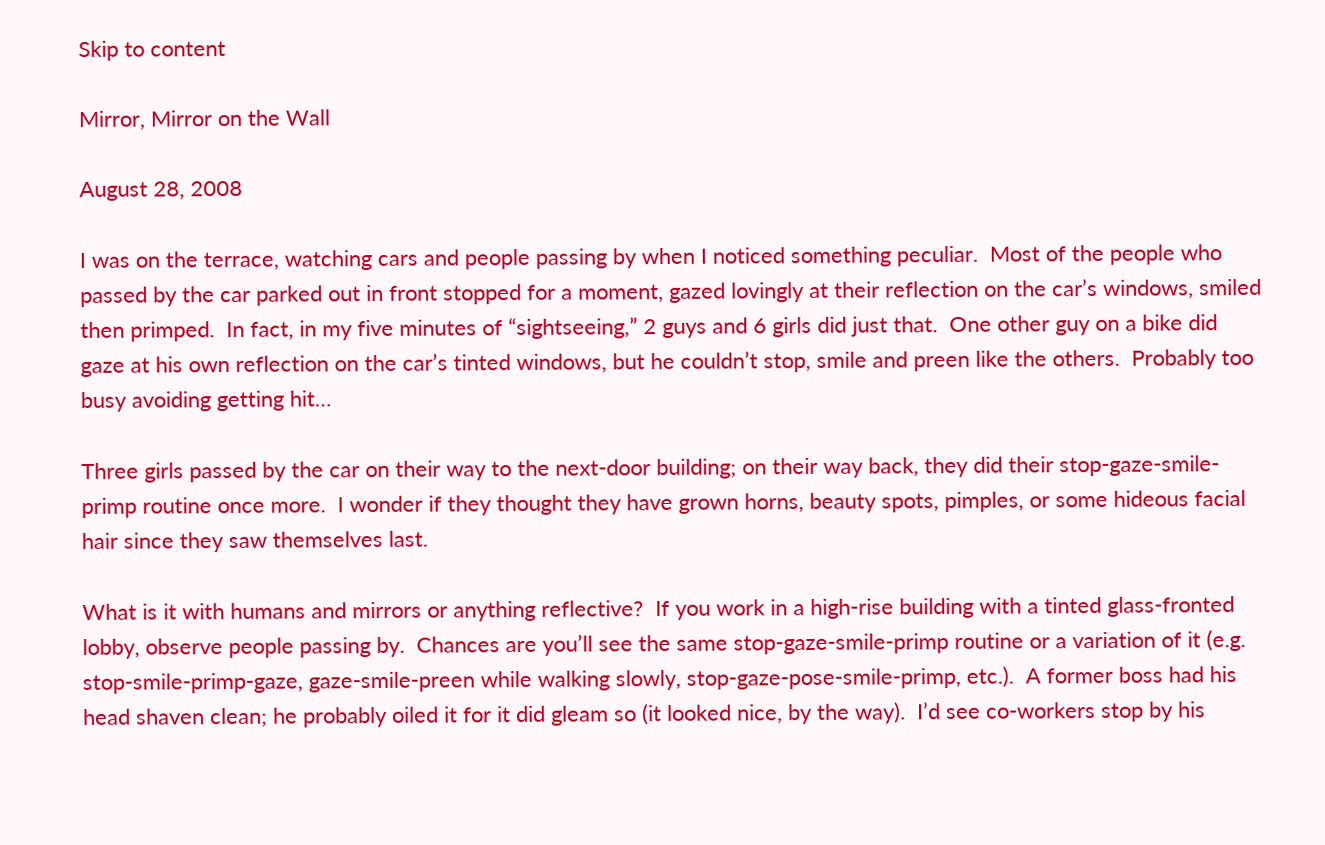Skip to content

Mirror, Mirror on the Wall

August 28, 2008

I was on the terrace, watching cars and people passing by when I noticed something peculiar.  Most of the people who passed by the car parked out in front stopped for a moment, gazed lovingly at their reflection on the car’s windows, smiled then primped.  In fact, in my five minutes of “sightseeing,” 2 guys and 6 girls did just that.  One other guy on a bike did gaze at his own reflection on the car’s tinted windows, but he couldn’t stop, smile and preen like the others.  Probably too busy avoiding getting hit…

Three girls passed by the car on their way to the next-door building; on their way back, they did their stop-gaze-smile-primp routine once more.  I wonder if they thought they have grown horns, beauty spots, pimples, or some hideous facial hair since they saw themselves last.

What is it with humans and mirrors or anything reflective?  If you work in a high-rise building with a tinted glass-fronted lobby, observe people passing by.  Chances are you’ll see the same stop-gaze-smile-primp routine or a variation of it (e.g. stop-smile-primp-gaze, gaze-smile-preen while walking slowly, stop-gaze-pose-smile-primp, etc.).  A former boss had his head shaven clean; he probably oiled it for it did gleam so (it looked nice, by the way).  I’d see co-workers stop by his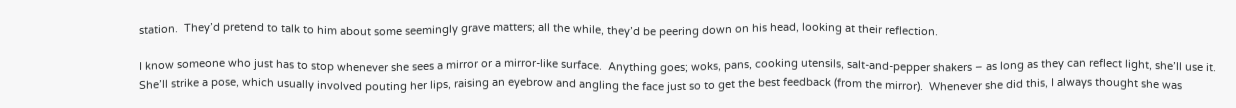station.  They’d pretend to talk to him about some seemingly grave matters; all the while, they’d be peering down on his head, looking at their reflection.

I know someone who just has to stop whenever she sees a mirror or a mirror-like surface.  Anything goes; woks, pans, cooking utensils, salt-and-pepper shakers – as long as they can reflect light, she’ll use it.  She’ll strike a pose, which usually involved pouting her lips, raising an eyebrow and angling the face just so to get the best feedback (from the mirror).  Whenever she did this, I always thought she was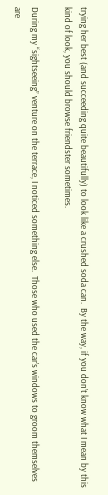trying her best (and succeeding quite beautifully) to look like a crushed soda can.  By the way, if you don’t know what I mean by this kind of look, you should browse friendster sometimes.

During my “sightseeing” venture on the terrace, I noticed something else.  Those who used the car’s windows to groom themselves are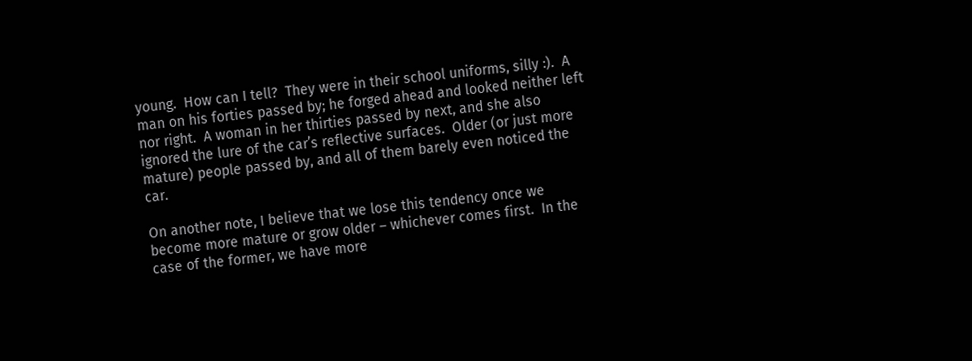young.  How can I tell?  They were in their school uniforms, silly :).  A man on his forties passed by; he forged ahead and looked neither left nor right.  A woman in her thirties passed by next, and she also ignored the lure of the car’s reflective surfaces.  Older (or just more mature) people passed by, and all of them barely even noticed the car.

On another note, I believe that we lose this tendency once we become more mature or grow older – whichever comes first.  In the case of the former, we have more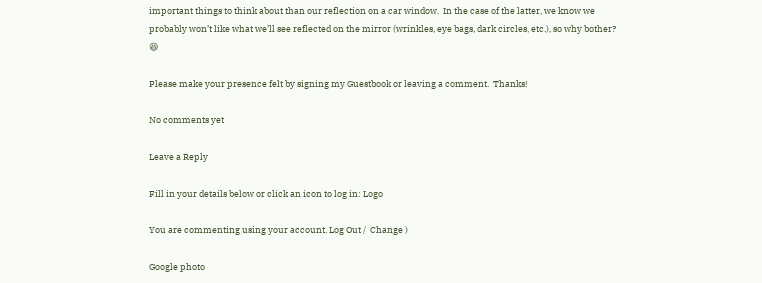important things to think about than our reflection on a car window.  In the case of the latter, we know we probably won’t like what we’ll see reflected on the mirror (wrinkles, eye bags, dark circles, etc.), so why bother?  😆

Please make your presence felt by signing my Guestbook or leaving a comment.  Thanks!

No comments yet

Leave a Reply

Fill in your details below or click an icon to log in: Logo

You are commenting using your account. Log Out /  Change )

Google photo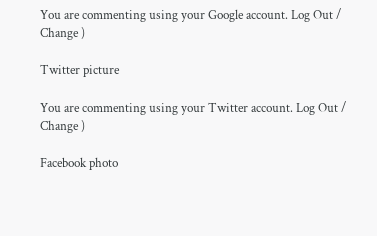You are commenting using your Google account. Log Out /  Change )

Twitter picture

You are commenting using your Twitter account. Log Out /  Change )

Facebook photo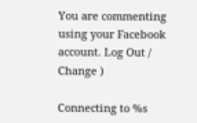You are commenting using your Facebook account. Log Out /  Change )

Connecting to %s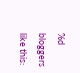%d bloggers like this: